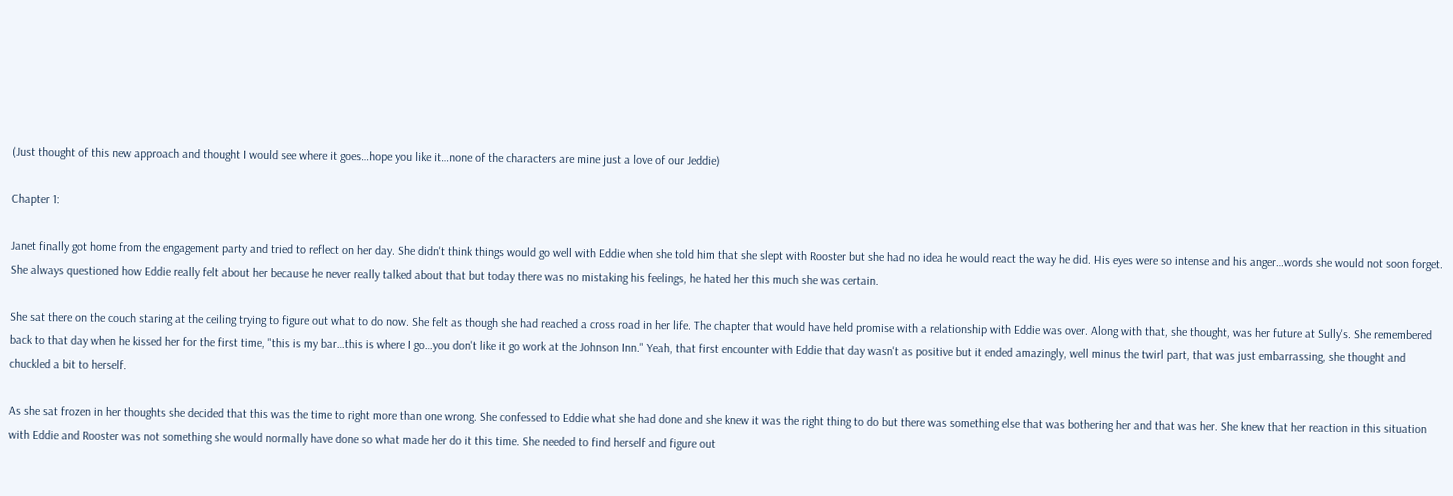(Just thought of this new approach and thought I would see where it goes…hope you like it…none of the characters are mine just a love of our Jeddie)

Chapter 1:

Janet finally got home from the engagement party and tried to reflect on her day. She didn't think things would go well with Eddie when she told him that she slept with Rooster but she had no idea he would react the way he did. His eyes were so intense and his anger…words she would not soon forget. She always questioned how Eddie really felt about her because he never really talked about that but today there was no mistaking his feelings, he hated her this much she was certain.

She sat there on the couch staring at the ceiling trying to figure out what to do now. She felt as though she had reached a cross road in her life. The chapter that would have held promise with a relationship with Eddie was over. Along with that, she thought, was her future at Sully's. She remembered back to that day when he kissed her for the first time, "this is my bar…this is where I go…you don't like it go work at the Johnson Inn." Yeah, that first encounter with Eddie that day wasn't as positive but it ended amazingly, well minus the twirl part, that was just embarrassing, she thought and chuckled a bit to herself.

As she sat frozen in her thoughts she decided that this was the time to right more than one wrong. She confessed to Eddie what she had done and she knew it was the right thing to do but there was something else that was bothering her and that was her. She knew that her reaction in this situation with Eddie and Rooster was not something she would normally have done so what made her do it this time. She needed to find herself and figure out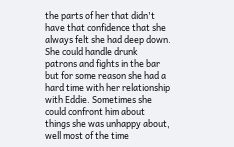the parts of her that didn't have that confidence that she always felt she had deep down. She could handle drunk patrons and fights in the bar but for some reason she had a hard time with her relationship with Eddie. Sometimes she could confront him about things she was unhappy about, well most of the time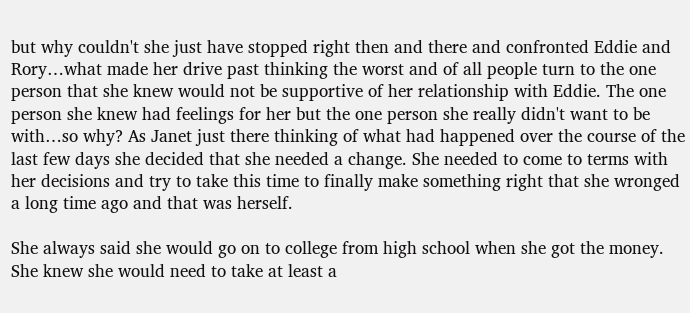but why couldn't she just have stopped right then and there and confronted Eddie and Rory…what made her drive past thinking the worst and of all people turn to the one person that she knew would not be supportive of her relationship with Eddie. The one person she knew had feelings for her but the one person she really didn't want to be with…so why? As Janet just there thinking of what had happened over the course of the last few days she decided that she needed a change. She needed to come to terms with her decisions and try to take this time to finally make something right that she wronged a long time ago and that was herself.

She always said she would go on to college from high school when she got the money. She knew she would need to take at least a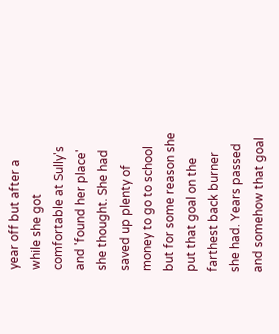year off but after a while she got comfortable at Sully's and 'found her place' she thought. She had saved up plenty of money to go to school but for some reason she put that goal on the farthest back burner she had. Years passed and somehow that goal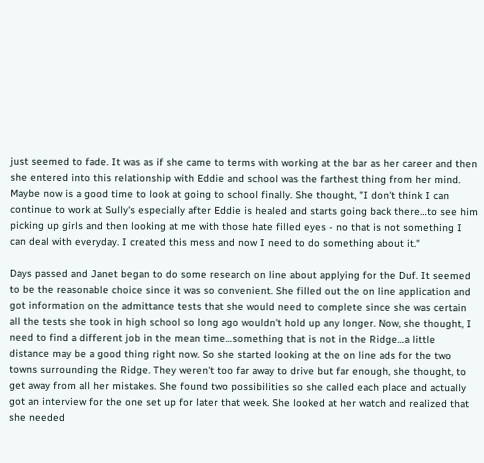just seemed to fade. It was as if she came to terms with working at the bar as her career and then she entered into this relationship with Eddie and school was the farthest thing from her mind. Maybe now is a good time to look at going to school finally. She thought, "I don't think I can continue to work at Sully's especially after Eddie is healed and starts going back there…to see him picking up girls and then looking at me with those hate filled eyes - no that is not something I can deal with everyday. I created this mess and now I need to do something about it."

Days passed and Janet began to do some research on line about applying for the Duf. It seemed to be the reasonable choice since it was so convenient. She filled out the on line application and got information on the admittance tests that she would need to complete since she was certain all the tests she took in high school so long ago wouldn't hold up any longer. Now, she thought, I need to find a different job in the mean time…something that is not in the Ridge…a little distance may be a good thing right now. So she started looking at the on line ads for the two towns surrounding the Ridge. They weren't too far away to drive but far enough, she thought, to get away from all her mistakes. She found two possibilities so she called each place and actually got an interview for the one set up for later that week. She looked at her watch and realized that she needed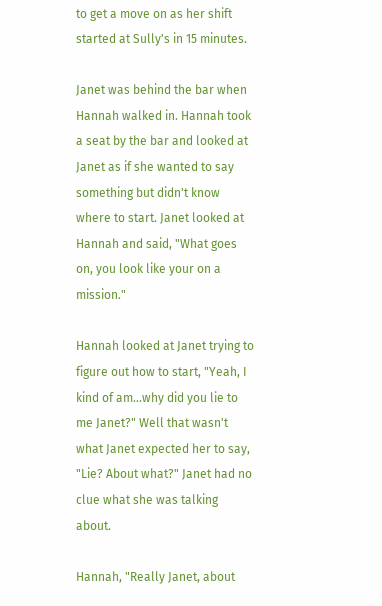to get a move on as her shift started at Sully's in 15 minutes.

Janet was behind the bar when Hannah walked in. Hannah took a seat by the bar and looked at Janet as if she wanted to say something but didn't know where to start. Janet looked at Hannah and said, "What goes on, you look like your on a mission."

Hannah looked at Janet trying to figure out how to start, "Yeah, I kind of am…why did you lie to me Janet?" Well that wasn't what Janet expected her to say, "Lie? About what?" Janet had no clue what she was talking about.

Hannah, "Really Janet, about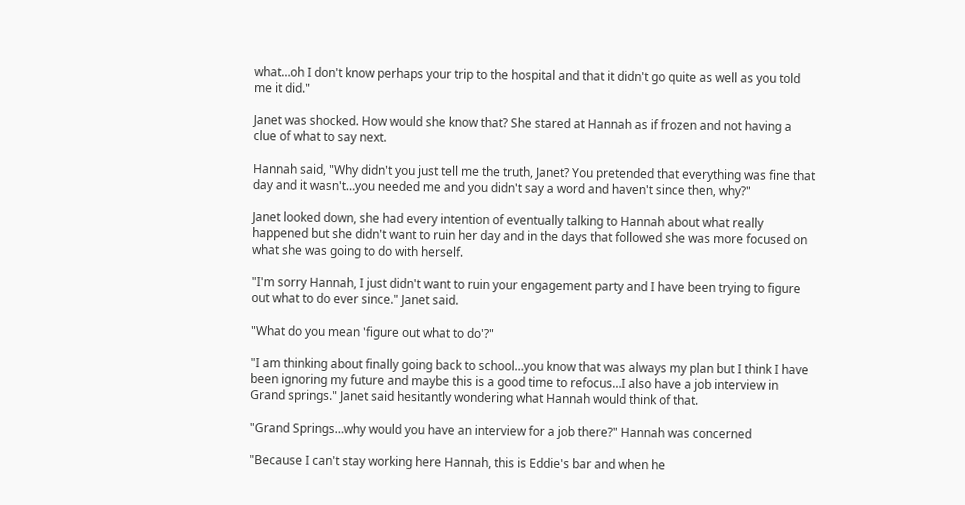what…oh I don't know perhaps your trip to the hospital and that it didn't go quite as well as you told me it did."

Janet was shocked. How would she know that? She stared at Hannah as if frozen and not having a clue of what to say next.

Hannah said, "Why didn't you just tell me the truth, Janet? You pretended that everything was fine that day and it wasn't…you needed me and you didn't say a word and haven't since then, why?"

Janet looked down, she had every intention of eventually talking to Hannah about what really happened but she didn't want to ruin her day and in the days that followed she was more focused on what she was going to do with herself.

"I'm sorry Hannah, I just didn't want to ruin your engagement party and I have been trying to figure out what to do ever since." Janet said.

"What do you mean 'figure out what to do'?"

"I am thinking about finally going back to school…you know that was always my plan but I think I have been ignoring my future and maybe this is a good time to refocus…I also have a job interview in Grand springs." Janet said hesitantly wondering what Hannah would think of that.

"Grand Springs…why would you have an interview for a job there?" Hannah was concerned

"Because I can't stay working here Hannah, this is Eddie's bar and when he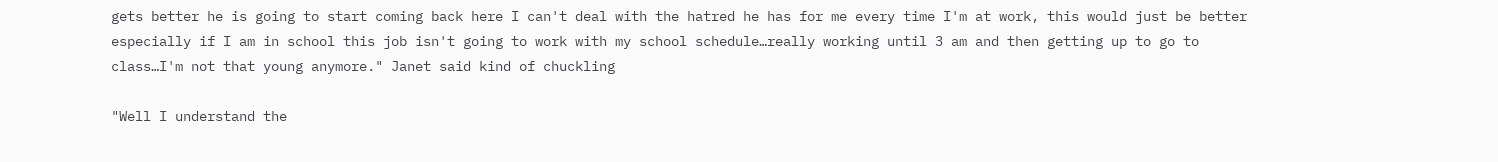gets better he is going to start coming back here I can't deal with the hatred he has for me every time I'm at work, this would just be better especially if I am in school this job isn't going to work with my school schedule…really working until 3 am and then getting up to go to class…I'm not that young anymore." Janet said kind of chuckling

"Well I understand the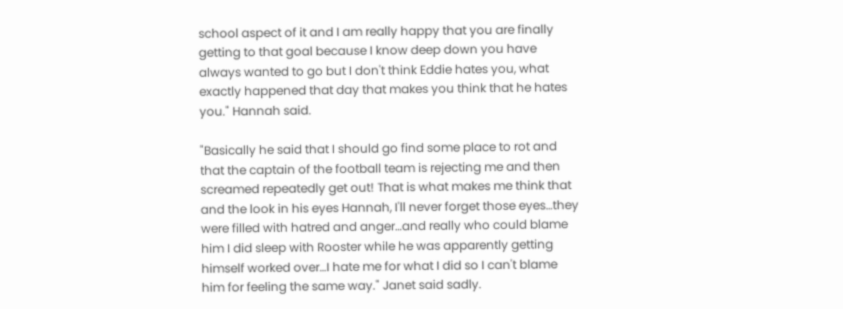school aspect of it and I am really happy that you are finally getting to that goal because I know deep down you have always wanted to go but I don't think Eddie hates you, what exactly happened that day that makes you think that he hates you." Hannah said.

"Basically he said that I should go find some place to rot and that the captain of the football team is rejecting me and then screamed repeatedly get out! That is what makes me think that and the look in his eyes Hannah, I'll never forget those eyes…they were filled with hatred and anger…and really who could blame him I did sleep with Rooster while he was apparently getting himself worked over…I hate me for what I did so I can't blame him for feeling the same way." Janet said sadly.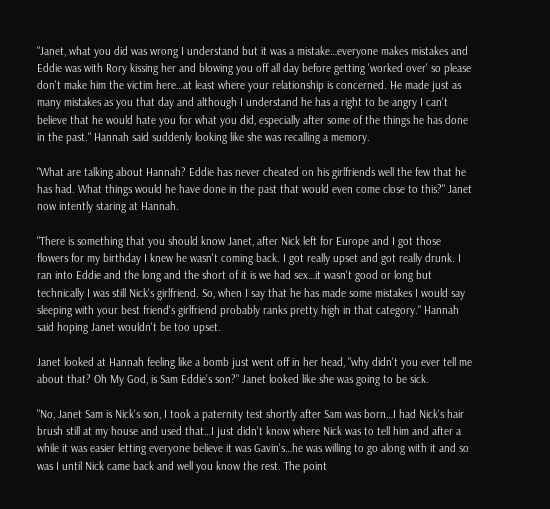"Janet, what you did was wrong I understand but it was a mistake…everyone makes mistakes and Eddie was with Rory kissing her and blowing you off all day before getting 'worked over' so please don't make him the victim here…at least where your relationship is concerned. He made just as many mistakes as you that day and although I understand he has a right to be angry I can't believe that he would hate you for what you did, especially after some of the things he has done in the past." Hannah said suddenly looking like she was recalling a memory.

"What are talking about Hannah? Eddie has never cheated on his girlfriends well the few that he has had. What things would he have done in the past that would even come close to this?" Janet now intently staring at Hannah.

"There is something that you should know Janet, after Nick left for Europe and I got those flowers for my birthday I knew he wasn't coming back. I got really upset and got really drunk. I ran into Eddie and the long and the short of it is we had sex…it wasn't good or long but technically I was still Nick's girlfriend. So, when I say that he has made some mistakes I would say sleeping with your best friend's girlfriend probably ranks pretty high in that category." Hannah said hoping Janet wouldn't be too upset.

Janet looked at Hannah feeling like a bomb just went off in her head, "why didn't you ever tell me about that? Oh My God, is Sam Eddie's son?" Janet looked like she was going to be sick.

"No, Janet Sam is Nick's son, I took a paternity test shortly after Sam was born…I had Nick's hair brush still at my house and used that…I just didn't know where Nick was to tell him and after a while it was easier letting everyone believe it was Gavin's…he was willing to go along with it and so was I until Nick came back and well you know the rest. The point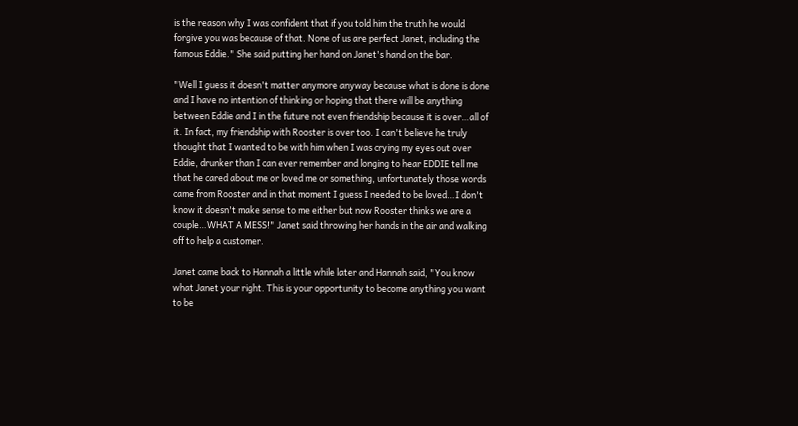is the reason why I was confident that if you told him the truth he would forgive you was because of that. None of us are perfect Janet, including the famous Eddie." She said putting her hand on Janet's hand on the bar.

"Well I guess it doesn't matter anymore anyway because what is done is done and I have no intention of thinking or hoping that there will be anything between Eddie and I in the future not even friendship because it is over…all of it. In fact, my friendship with Rooster is over too. I can't believe he truly thought that I wanted to be with him when I was crying my eyes out over Eddie, drunker than I can ever remember and longing to hear EDDIE tell me that he cared about me or loved me or something, unfortunately those words came from Rooster and in that moment I guess I needed to be loved…I don't know it doesn't make sense to me either but now Rooster thinks we are a couple…WHAT A MESS!" Janet said throwing her hands in the air and walking off to help a customer.

Janet came back to Hannah a little while later and Hannah said, "You know what Janet your right. This is your opportunity to become anything you want to be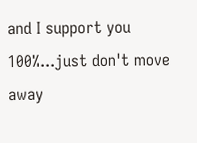and I support you 100%...just don't move away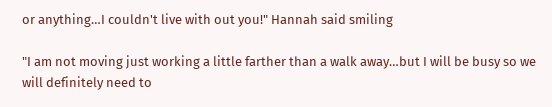or anything…I couldn't live with out you!" Hannah said smiling

"I am not moving just working a little farther than a walk away…but I will be busy so we will definitely need to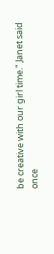be creative with our girl time." Janet said once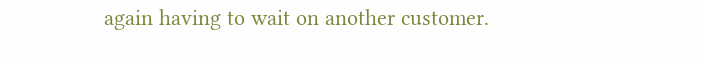again having to wait on another customer.